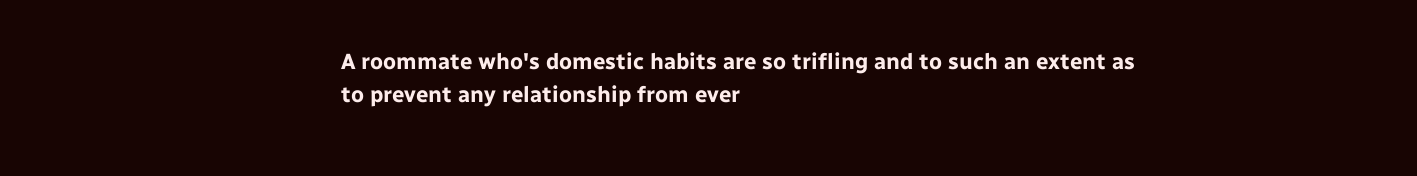A roommate who's domestic habits are so trifling and to such an extent as to prevent any relationship from ever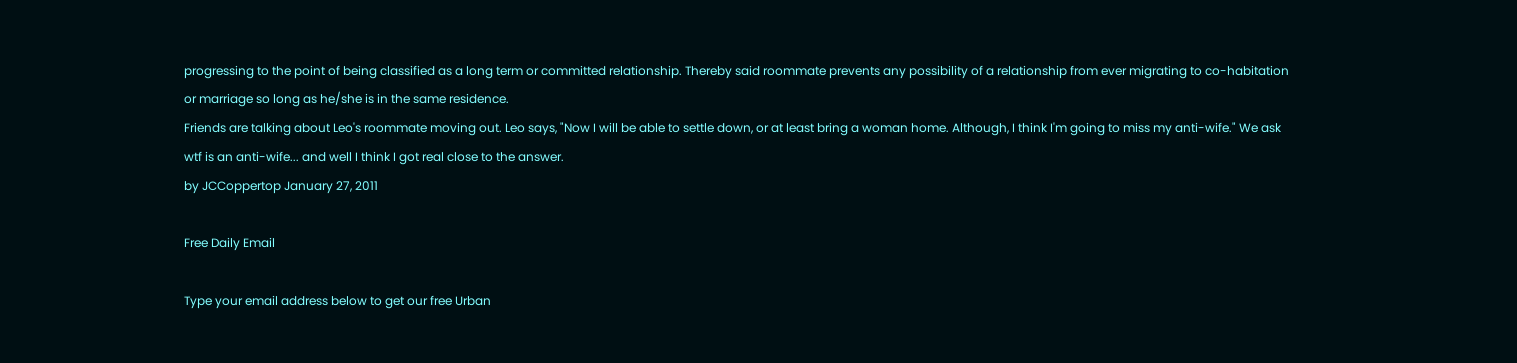progressing to the point of being classified as a long term or committed relationship. Thereby said roommate prevents any possibility of a relationship from ever migrating to co-habitation or marriage so long as he/she is in the same residence.
Friends are talking about Leo's roommate moving out. Leo says, "Now I will be able to settle down, or at least bring a woman home. Although, I think I'm going to miss my anti-wife." We ask wtf is an anti-wife... and well I think I got real close to the answer.
by JCCoppertop January 27, 2011

Free Daily Email

Type your email address below to get our free Urban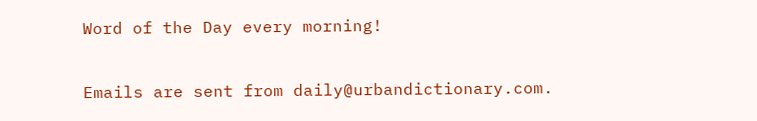Word of the Day every morning!

Emails are sent from daily@urbandictionary.com.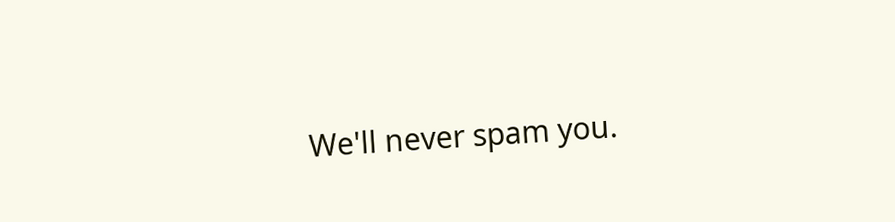We'll never spam you.